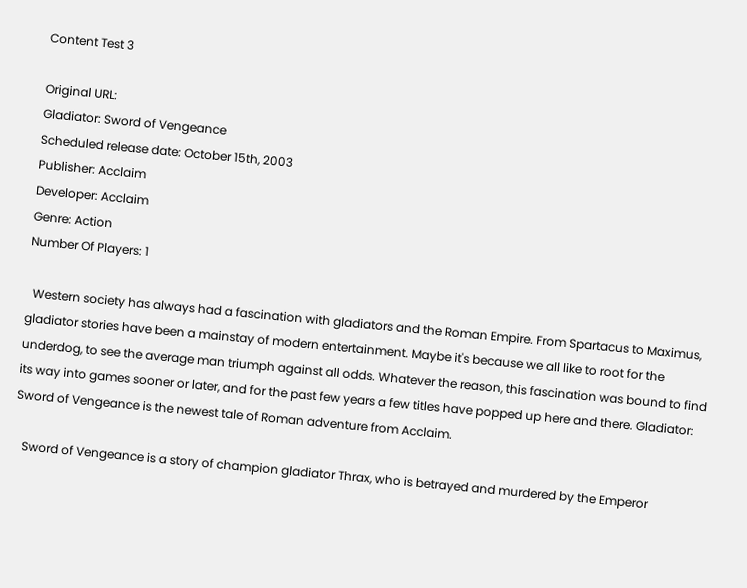Content Test 3

Original URL:
Gladiator: Sword of Vengeance
Scheduled release date: October 15th, 2003
Publisher: Acclaim
Developer: Acclaim
Genre: Action
Number Of Players: 1

  Western society has always had a fascination with gladiators and the Roman Empire. From Spartacus to Maximus, gladiator stories have been a mainstay of modern entertainment. Maybe it's because we all like to root for the underdog, to see the average man triumph against all odds. Whatever the reason, this fascination was bound to find its way into games sooner or later, and for the past few years a few titles have popped up here and there. Gladiator: Sword of Vengeance is the newest tale of Roman adventure from Acclaim.

   Sword of Vengeance is a story of champion gladiator Thrax, who is betrayed and murdered by the Emperor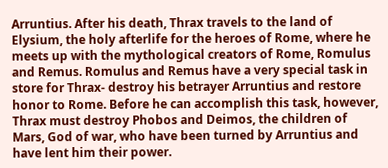Arruntius. After his death, Thrax travels to the land of Elysium, the holy afterlife for the heroes of Rome, where he meets up with the mythological creators of Rome, Romulus and Remus. Romulus and Remus have a very special task in store for Thrax- destroy his betrayer Arruntius and restore honor to Rome. Before he can accomplish this task, however, Thrax must destroy Phobos and Deimos, the children of Mars, God of war, who have been turned by Arruntius and have lent him their power.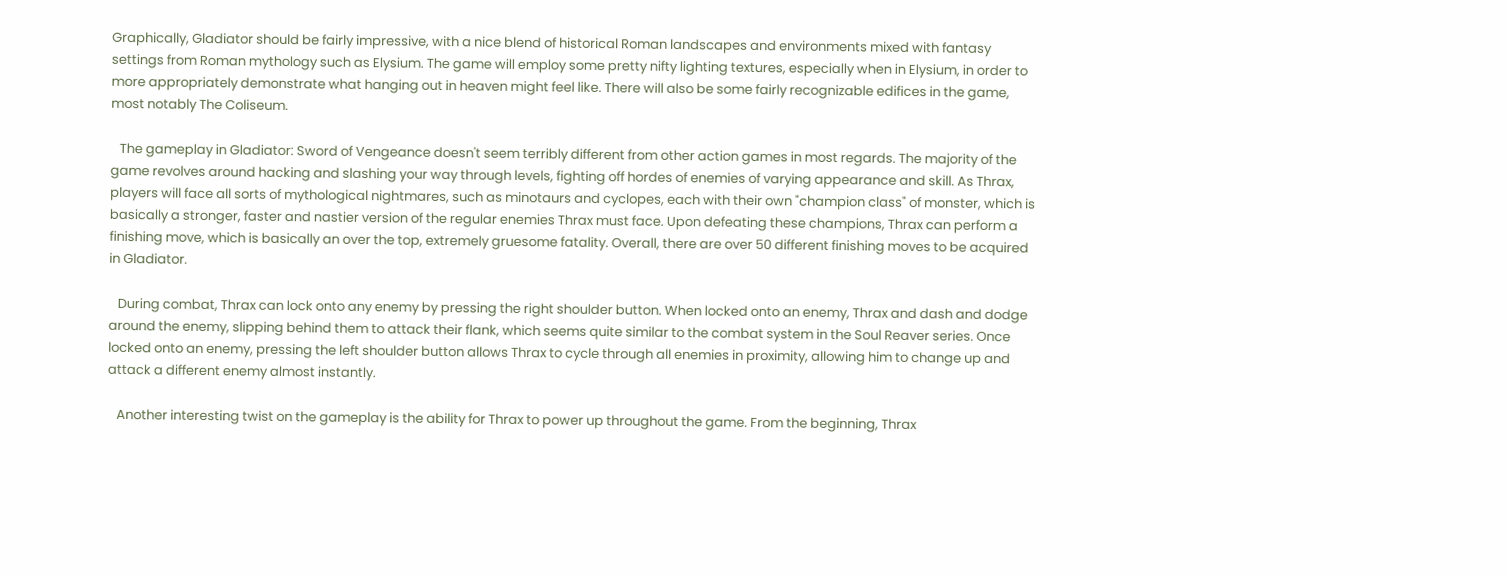Graphically, Gladiator should be fairly impressive, with a nice blend of historical Roman landscapes and environments mixed with fantasy settings from Roman mythology such as Elysium. The game will employ some pretty nifty lighting textures, especially when in Elysium, in order to more appropriately demonstrate what hanging out in heaven might feel like. There will also be some fairly recognizable edifices in the game, most notably The Coliseum.

   The gameplay in Gladiator: Sword of Vengeance doesn't seem terribly different from other action games in most regards. The majority of the game revolves around hacking and slashing your way through levels, fighting off hordes of enemies of varying appearance and skill. As Thrax, players will face all sorts of mythological nightmares, such as minotaurs and cyclopes, each with their own "champion class" of monster, which is basically a stronger, faster and nastier version of the regular enemies Thrax must face. Upon defeating these champions, Thrax can perform a finishing move, which is basically an over the top, extremely gruesome fatality. Overall, there are over 50 different finishing moves to be acquired in Gladiator.

   During combat, Thrax can lock onto any enemy by pressing the right shoulder button. When locked onto an enemy, Thrax and dash and dodge around the enemy, slipping behind them to attack their flank, which seems quite similar to the combat system in the Soul Reaver series. Once locked onto an enemy, pressing the left shoulder button allows Thrax to cycle through all enemies in proximity, allowing him to change up and attack a different enemy almost instantly.

   Another interesting twist on the gameplay is the ability for Thrax to power up throughout the game. From the beginning, Thrax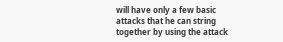will have only a few basic attacks that he can string together by using the attack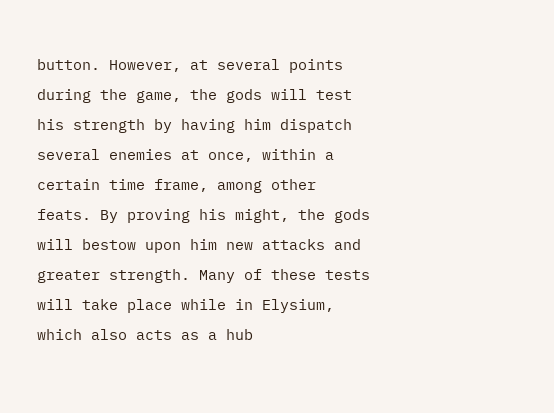button. However, at several points during the game, the gods will test his strength by having him dispatch several enemies at once, within a certain time frame, among other feats. By proving his might, the gods will bestow upon him new attacks and greater strength. Many of these tests will take place while in Elysium, which also acts as a hub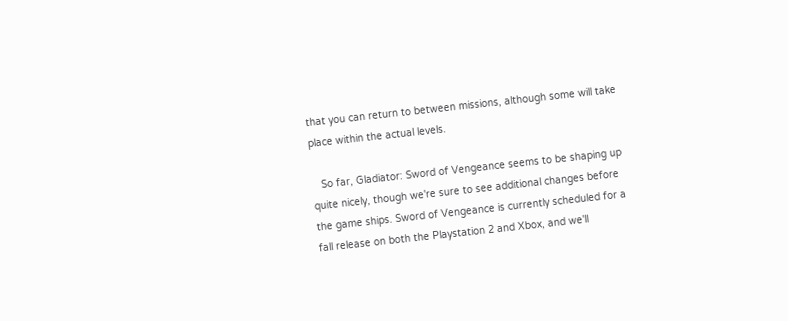that you can return to between missions, although some will take place within the actual levels.

   So far, Gladiator: Sword of Vengeance seems to be shaping up quite nicely, though we're sure to see additional changes before the game ships. Sword of Vengeance is currently scheduled for a fall release on both the Playstation 2 and Xbox, and we'll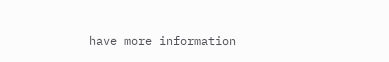have more information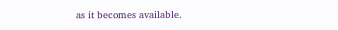as it becomes available.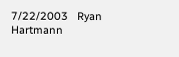7/22/2003   Ryan Hartmann